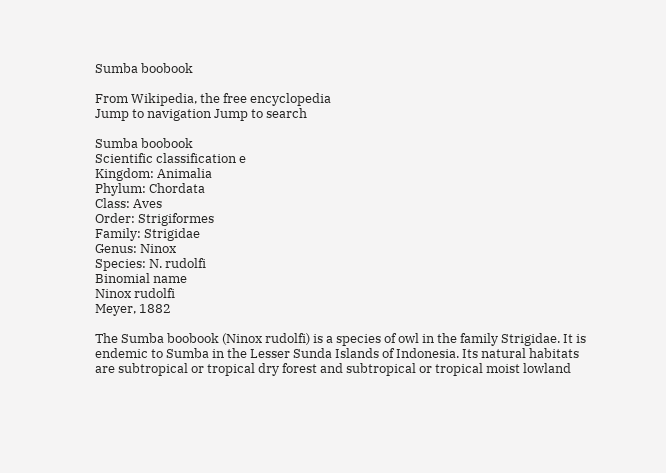Sumba boobook

From Wikipedia, the free encyclopedia
Jump to navigation Jump to search

Sumba boobook
Scientific classification e
Kingdom: Animalia
Phylum: Chordata
Class: Aves
Order: Strigiformes
Family: Strigidae
Genus: Ninox
Species: N. rudolfi
Binomial name
Ninox rudolfi
Meyer, 1882

The Sumba boobook (Ninox rudolfi) is a species of owl in the family Strigidae. It is endemic to Sumba in the Lesser Sunda Islands of Indonesia. Its natural habitats are subtropical or tropical dry forest and subtropical or tropical moist lowland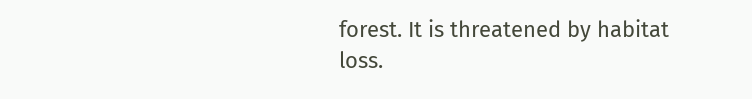forest. It is threatened by habitat loss.